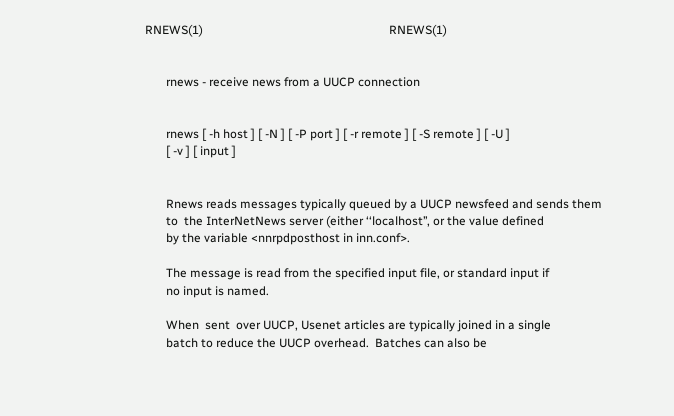RNEWS(1)                                                              RNEWS(1)


       rnews - receive news from a UUCP connection


       rnews [ -h host ] [ -N ] [ -P port ] [ -r remote ] [ -S remote ] [ -U ]
       [ -v ] [ input ]


       Rnews reads messages typically queued by a UUCP newsfeed and sends them
       to  the InterNetNews server (either ‘‘localhost’’, or the value defined
       by the variable <nnrpdposthost in inn.conf>.

       The message is read from the specified input file, or standard input if
       no input is named.

       When  sent  over UUCP, Usenet articles are typically joined in a single
       batch to reduce the UUCP overhead.  Batches can also be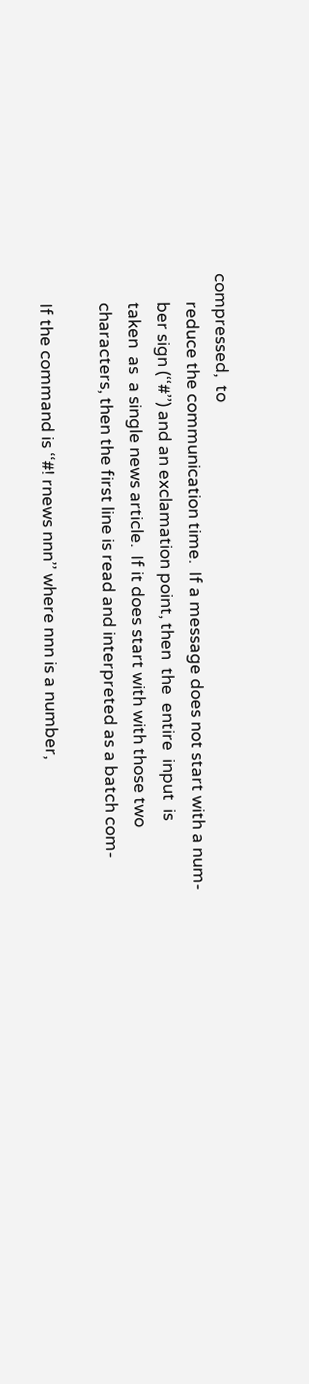compressed,  to
       reduce the communication time.  If a message does not start with a num-
       ber sign (‘‘#’’) and an exclamation point, then  the  entire  input  is
       taken  as  a single news article.  If it does start with with those two
       characters, then the first line is read and interpreted as a batch com-

       If the command is ‘‘#! rnews nnn’’ where nnn is a number,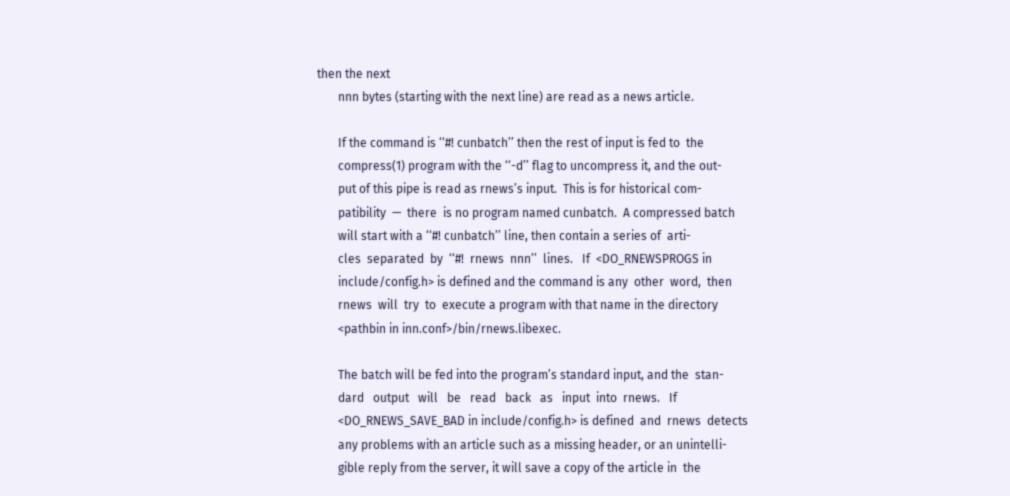then the next
       nnn bytes (starting with the next line) are read as a news article.

       If the command is ‘‘#! cunbatch’’ then the rest of input is fed to  the
       compress(1) program with the ‘‘-d’’ flag to uncompress it, and the out-
       put of this pipe is read as rnews’s input.  This is for historical com-
       patibility  —  there  is no program named cunbatch.  A compressed batch
       will start with a ‘‘#! cunbatch’’ line, then contain a series of  arti-
       cles  separated  by  ‘‘#!  rnews  nnn’’  lines.   If  <DO_RNEWSPROGS in
       include/config.h> is defined and the command is any  other  word,  then
       rnews  will  try  to  execute a program with that name in the directory
       <pathbin in inn.conf>/bin/rnews.libexec.

       The batch will be fed into the program’s standard input, and the  stan-
       dard   output   will   be   read   back   as   input  into  rnews.   If
       <DO_RNEWS_SAVE_BAD in include/config.h> is defined  and  rnews  detects
       any problems with an article such as a missing header, or an unintelli-
       gible reply from the server, it will save a copy of the article in  the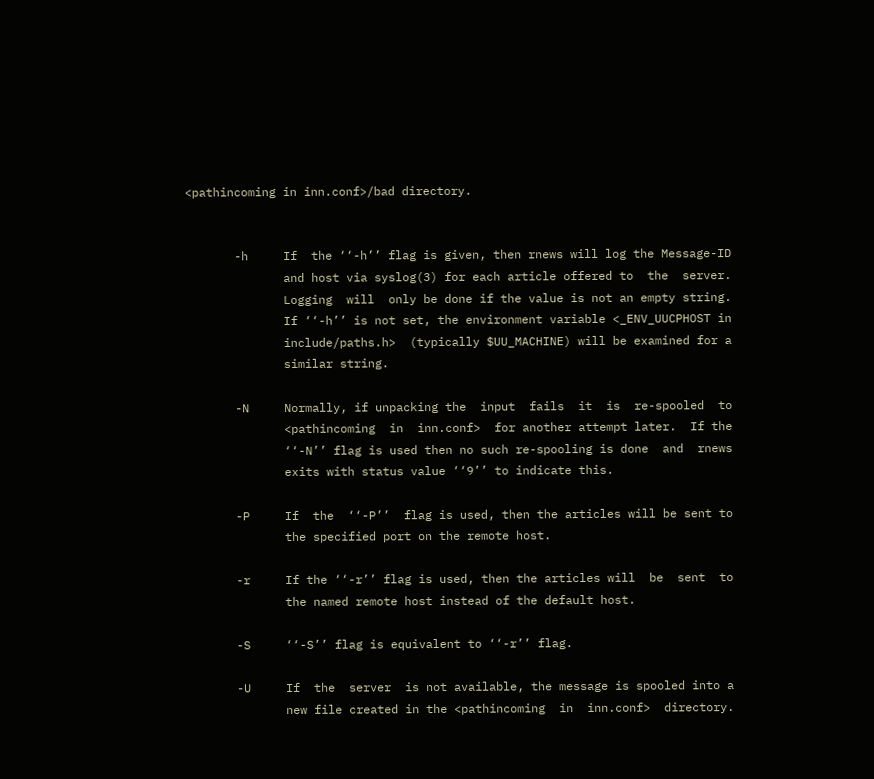<pathincoming in inn.conf>/bad directory.


       -h     If  the ‘‘-h’’ flag is given, then rnews will log the Message-ID
              and host via syslog(3) for each article offered to  the  server.
              Logging  will  only be done if the value is not an empty string.
              If ‘‘-h’’ is not set, the environment variable <_ENV_UUCPHOST in
              include/paths.h>  (typically $UU_MACHINE) will be examined for a
              similar string.

       -N     Normally, if unpacking the  input  fails  it  is  re-spooled  to
              <pathincoming  in  inn.conf>  for another attempt later.  If the
              ‘‘-N’’ flag is used then no such re-spooling is done  and  rnews
              exits with status value ‘‘9’’ to indicate this.

       -P     If  the  ‘‘-P’’  flag is used, then the articles will be sent to
              the specified port on the remote host.

       -r     If the ‘‘-r’’ flag is used, then the articles will  be  sent  to
              the named remote host instead of the default host.

       -S     ‘‘-S’’ flag is equivalent to ‘‘-r’’ flag.

       -U     If  the  server  is not available, the message is spooled into a
              new file created in the <pathincoming  in  inn.conf>  directory.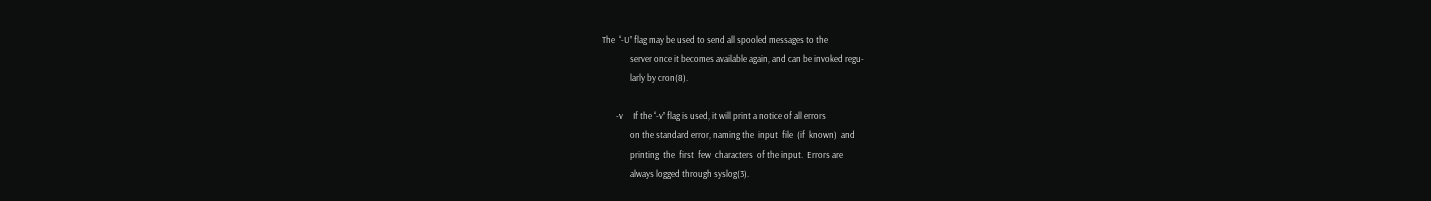The  ‘‘-U’’ flag may be used to send all spooled messages to the
              server once it becomes available again, and can be invoked regu-
              larly by cron(8).

       -v     If the ‘‘-v’’ flag is used, it will print a notice of all errors
              on the standard error, naming the  input  file  (if  known)  and
              printing  the  first  few  characters  of the input.  Errors are
              always logged through syslog(3).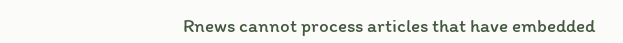Rnews cannot process articles that have embedded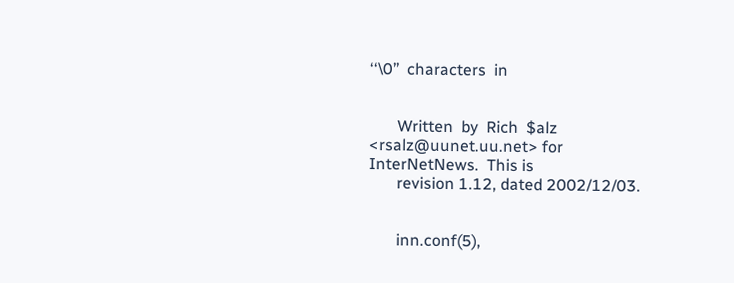‘‘\0’’  characters  in


       Written  by  Rich  $alz <rsalz@uunet.uu.net> for InterNetNews.  This is
       revision 1.12, dated 2002/12/03.


       inn.conf(5),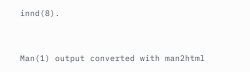innd(8).


Man(1) output converted with man2html